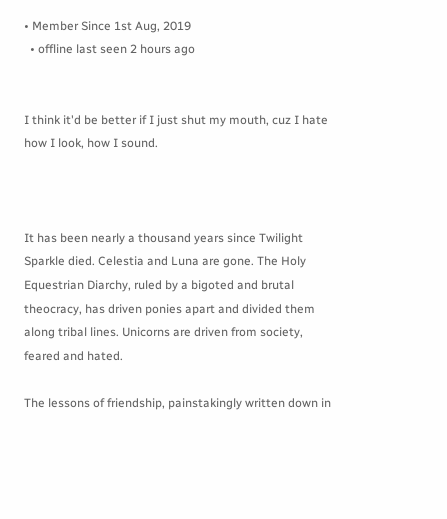• Member Since 1st Aug, 2019
  • offline last seen 2 hours ago


I think it'd be better if I just shut my mouth, cuz I hate how I look, how I sound.



It has been nearly a thousand years since Twilight Sparkle died. Celestia and Luna are gone. The Holy Equestrian Diarchy, ruled by a bigoted and brutal theocracy, has driven ponies apart and divided them along tribal lines. Unicorns are driven from society, feared and hated.

The lessons of friendship, painstakingly written down in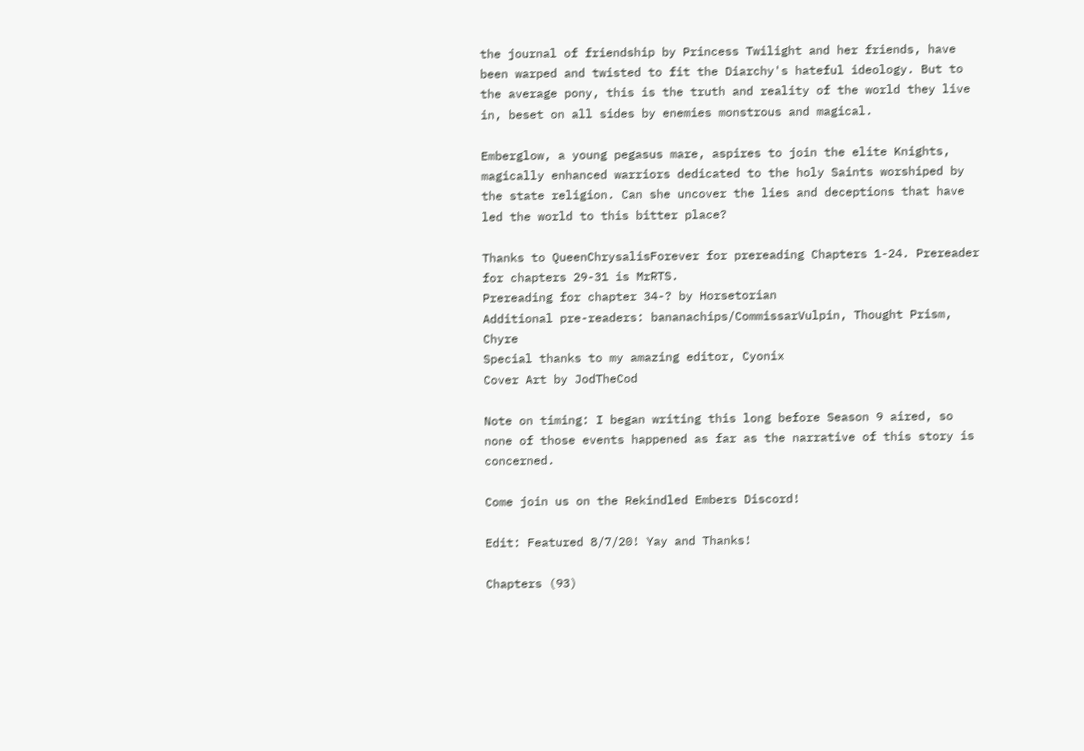the journal of friendship by Princess Twilight and her friends, have been warped and twisted to fit the Diarchy's hateful ideology. But to the average pony, this is the truth and reality of the world they live in, beset on all sides by enemies monstrous and magical.

Emberglow, a young pegasus mare, aspires to join the elite Knights, magically enhanced warriors dedicated to the holy Saints worshiped by the state religion. Can she uncover the lies and deceptions that have led the world to this bitter place?

Thanks to QueenChrysalisForever for prereading Chapters 1-24. Prereader for chapters 29-31 is MrRTS.
Prereading for chapter 34-? by Horsetorian
Additional pre-readers: bananachips/CommissarVulpin, Thought Prism, Chyre
Special thanks to my amazing editor, Cyonix
Cover Art by JodTheCod

Note on timing: I began writing this long before Season 9 aired, so none of those events happened as far as the narrative of this story is concerned.

Come join us on the Rekindled Embers Discord!

Edit: Featured 8/7/20! Yay and Thanks!

Chapters (93)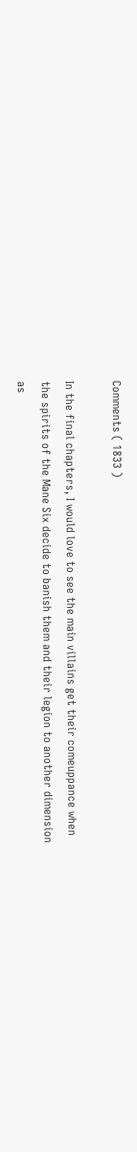Comments ( 1833 )

In the final chapters, I would love to see the main villains get their comeuppance when the spirits of the Mane Six decide to banish them and their legion to another dimension as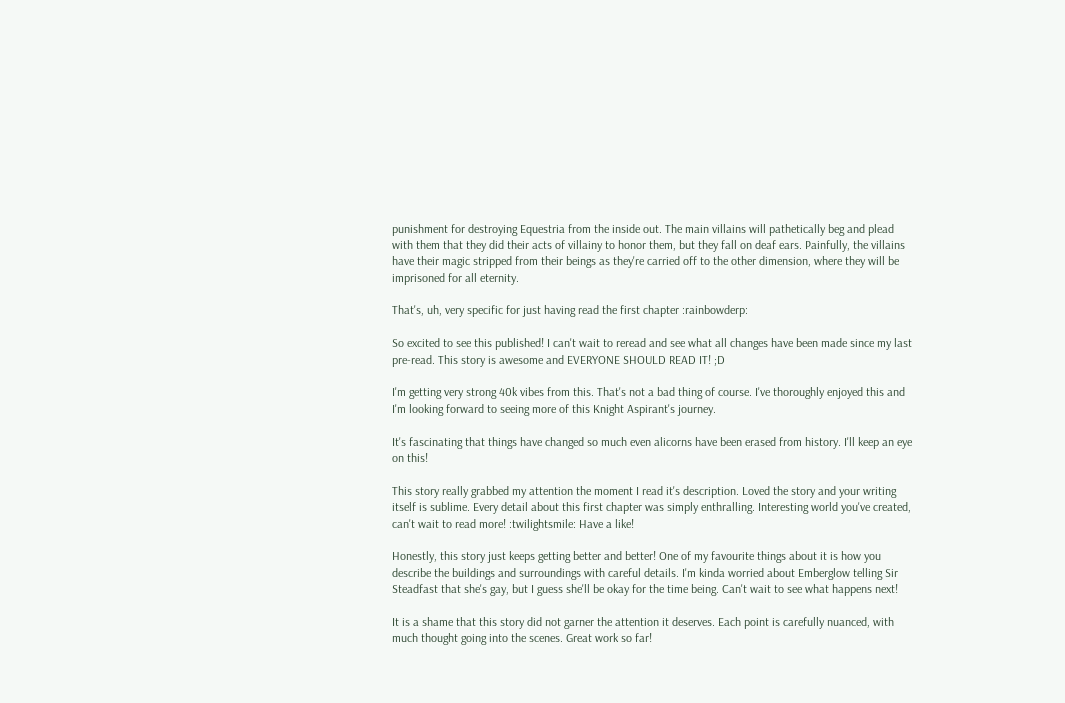punishment for destroying Equestria from the inside out. The main villains will pathetically beg and plead with them that they did their acts of villainy to honor them, but they fall on deaf ears. Painfully, the villains have their magic stripped from their beings as they're carried off to the other dimension, where they will be imprisoned for all eternity.

That's, uh, very specific for just having read the first chapter :rainbowderp:

So excited to see this published! I can't wait to reread and see what all changes have been made since my last pre-read. This story is awesome and EVERYONE SHOULD READ IT! ;D

I'm getting very strong 40k vibes from this. That's not a bad thing of course. I've thoroughly enjoyed this and I'm looking forward to seeing more of this Knight Aspirant's journey.

It's fascinating that things have changed so much even alicorns have been erased from history. I'll keep an eye on this!

This story really grabbed my attention the moment I read it's description. Loved the story and your writing itself is sublime. Every detail about this first chapter was simply enthralling. Interesting world you've created, can't wait to read more! :twilightsmile: Have a like!

Honestly, this story just keeps getting better and better! One of my favourite things about it is how you describe the buildings and surroundings with careful details. I'm kinda worried about Emberglow telling Sir Steadfast that she's gay, but I guess she'll be okay for the time being. Can't wait to see what happens next!

It is a shame that this story did not garner the attention it deserves. Each point is carefully nuanced, with much thought going into the scenes. Great work so far!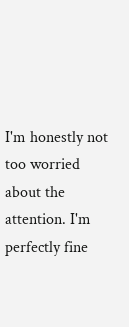I'm honestly not too worried about the attention. I'm perfectly fine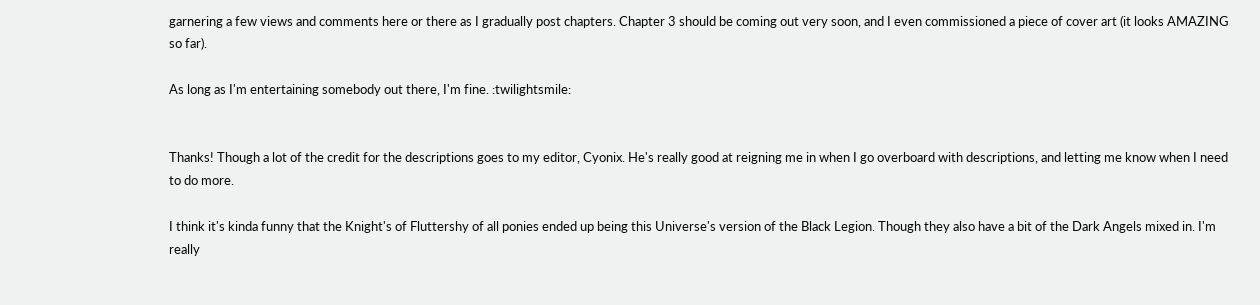garnering a few views and comments here or there as I gradually post chapters. Chapter 3 should be coming out very soon, and I even commissioned a piece of cover art (it looks AMAZING so far).

As long as I'm entertaining somebody out there, I'm fine. :twilightsmile:


Thanks! Though a lot of the credit for the descriptions goes to my editor, Cyonix. He's really good at reigning me in when I go overboard with descriptions, and letting me know when I need to do more.

I think it's kinda funny that the Knight's of Fluttershy of all ponies ended up being this Universe's version of the Black Legion. Though they also have a bit of the Dark Angels mixed in. I'm really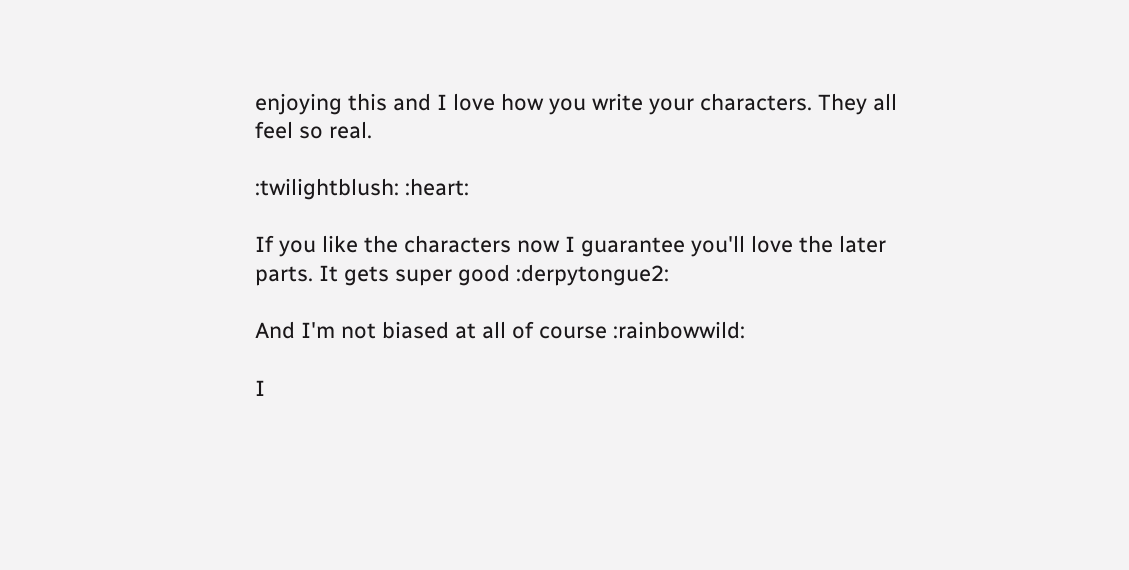enjoying this and I love how you write your characters. They all feel so real.

:twilightblush: :heart:

If you like the characters now I guarantee you'll love the later parts. It gets super good :derpytongue2:

And I'm not biased at all of course :rainbowwild:

I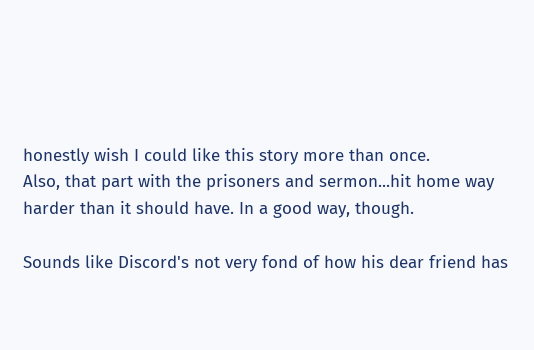honestly wish I could like this story more than once.
Also, that part with the prisoners and sermon...hit home way harder than it should have. In a good way, though.

Sounds like Discord's not very fond of how his dear friend has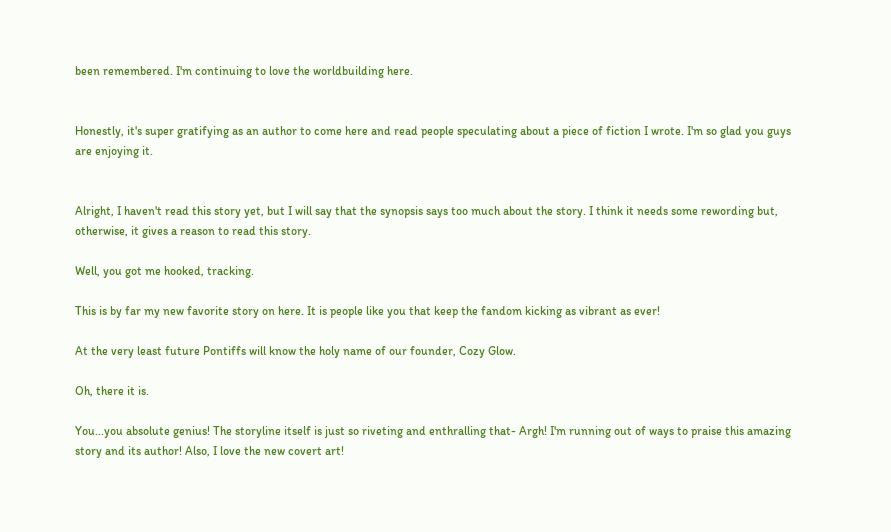been remembered. I'm continuing to love the worldbuilding here.


Honestly, it's super gratifying as an author to come here and read people speculating about a piece of fiction I wrote. I'm so glad you guys are enjoying it.


Alright, I haven't read this story yet, but I will say that the synopsis says too much about the story. I think it needs some rewording but, otherwise, it gives a reason to read this story.

Well, you got me hooked, tracking.

This is by far my new favorite story on here. It is people like you that keep the fandom kicking as vibrant as ever!

At the very least future Pontiffs will know the holy name of our founder, Cozy Glow.

Oh, there it is.

You...you absolute genius! The storyline itself is just so riveting and enthralling that- Argh! I'm running out of ways to praise this amazing story and its author! Also, I love the new covert art!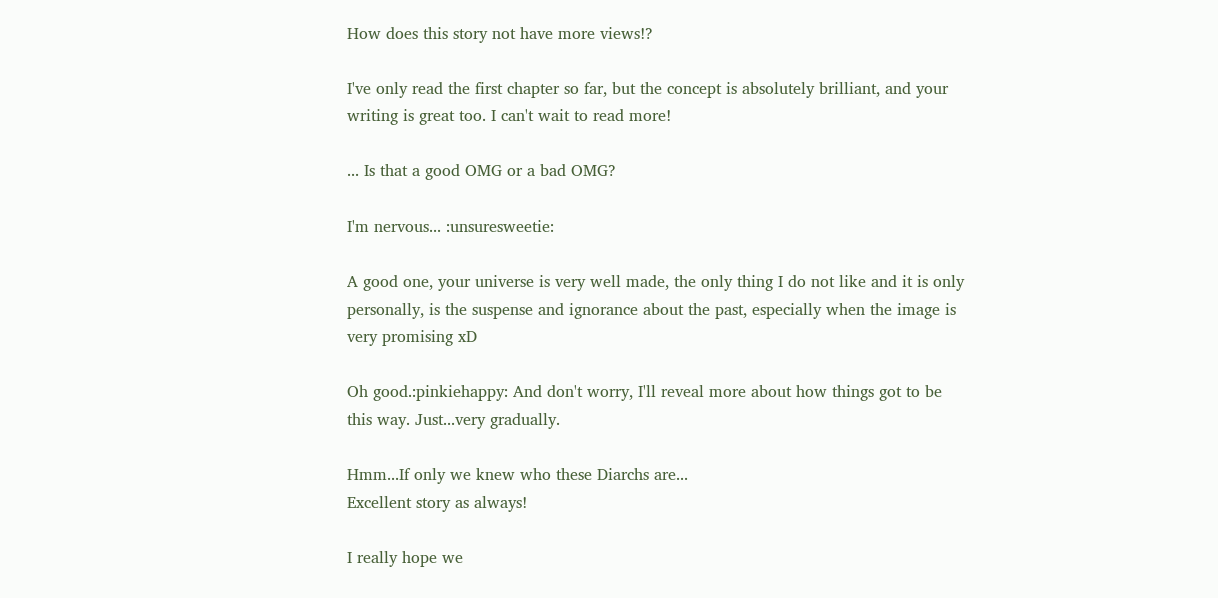How does this story not have more views!?

I've only read the first chapter so far, but the concept is absolutely brilliant, and your writing is great too. I can't wait to read more!

... Is that a good OMG or a bad OMG?

I'm nervous... :unsuresweetie:

A good one, your universe is very well made, the only thing I do not like and it is only personally, is the suspense and ignorance about the past, especially when the image is very promising xD

Oh good.:pinkiehappy: And don't worry, I'll reveal more about how things got to be this way. Just...very gradually.

Hmm...If only we knew who these Diarchs are...
Excellent story as always!

I really hope we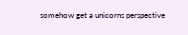somehow get a unicorns perspective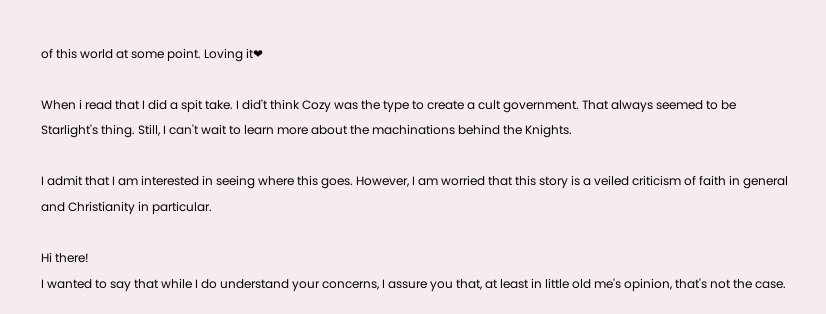of this world at some point. Loving it❤

When i read that I did a spit take. I did't think Cozy was the type to create a cult government. That always seemed to be Starlight's thing. Still, I can't wait to learn more about the machinations behind the Knights.

I admit that I am interested in seeing where this goes. However, I am worried that this story is a veiled criticism of faith in general and Christianity in particular.

Hi there!
I wanted to say that while I do understand your concerns, I assure you that, at least in little old me's opinion, that's not the case.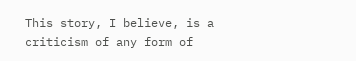This story, I believe, is a criticism of any form of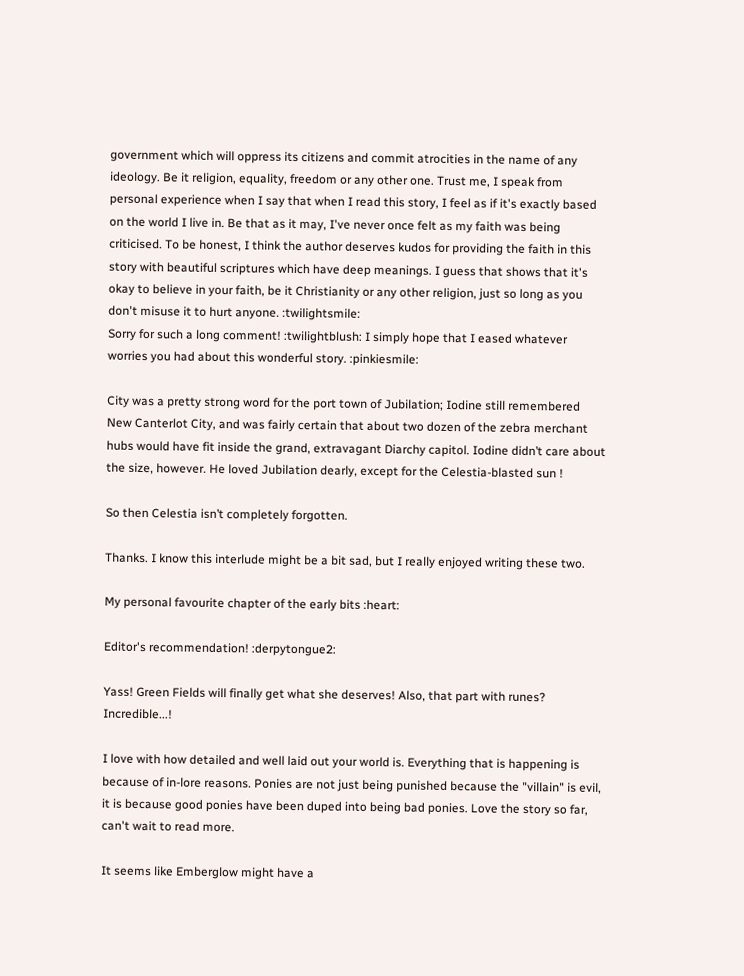government which will oppress its citizens and commit atrocities in the name of any ideology. Be it religion, equality, freedom or any other one. Trust me, I speak from personal experience when I say that when I read this story, I feel as if it's exactly based on the world I live in. Be that as it may, I've never once felt as my faith was being criticised. To be honest, I think the author deserves kudos for providing the faith in this story with beautiful scriptures which have deep meanings. I guess that shows that it's okay to believe in your faith, be it Christianity or any other religion, just so long as you don't misuse it to hurt anyone. :twilightsmile:
Sorry for such a long comment! :twilightblush: I simply hope that I eased whatever worries you had about this wonderful story. :pinkiesmile:

City was a pretty strong word for the port town of Jubilation; Iodine still remembered New Canterlot City, and was fairly certain that about two dozen of the zebra merchant hubs would have fit inside the grand, extravagant Diarchy capitol. Iodine didn’t care about the size, however. He loved Jubilation dearly, except for the Celestia-blasted sun !

So then Celestia isn’t completely forgotten.

Thanks. I know this interlude might be a bit sad, but I really enjoyed writing these two.

My personal favourite chapter of the early bits :heart:

Editor's recommendation! :derpytongue2:

Yass! Green Fields will finally get what she deserves! Also, that part with runes? Incredible...!

I love with how detailed and well laid out your world is. Everything that is happening is because of in-lore reasons. Ponies are not just being punished because the "villain" is evil, it is because good ponies have been duped into being bad ponies. Love the story so far, can't wait to read more.

It seems like Emberglow might have a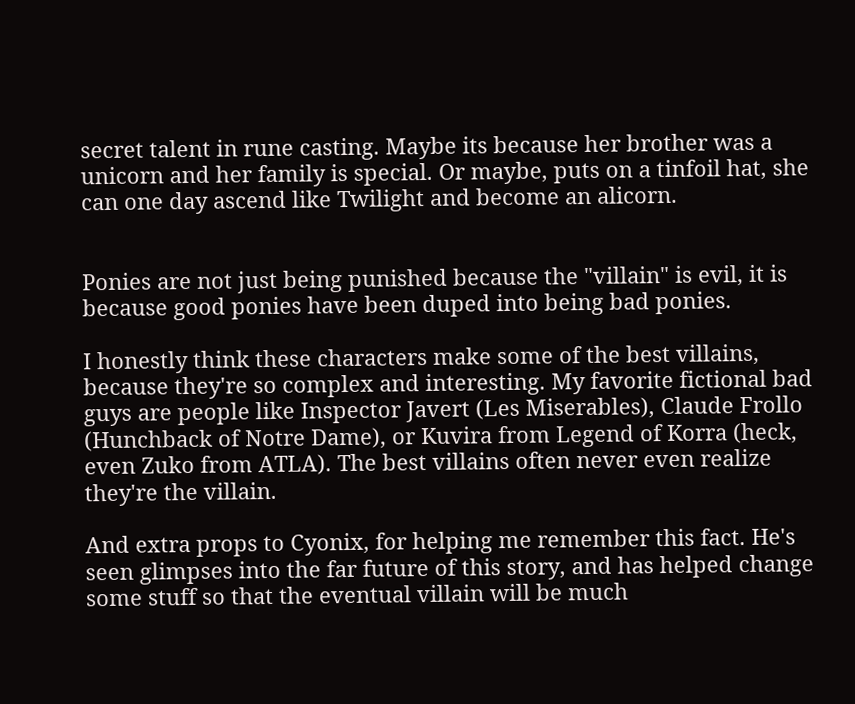secret talent in rune casting. Maybe its because her brother was a unicorn and her family is special. Or maybe, puts on a tinfoil hat, she can one day ascend like Twilight and become an alicorn.


Ponies are not just being punished because the "villain" is evil, it is because good ponies have been duped into being bad ponies.

I honestly think these characters make some of the best villains, because they're so complex and interesting. My favorite fictional bad guys are people like Inspector Javert (Les Miserables), Claude Frollo (Hunchback of Notre Dame), or Kuvira from Legend of Korra (heck, even Zuko from ATLA). The best villains often never even realize they're the villain.

And extra props to Cyonix, for helping me remember this fact. He's seen glimpses into the far future of this story, and has helped change some stuff so that the eventual villain will be much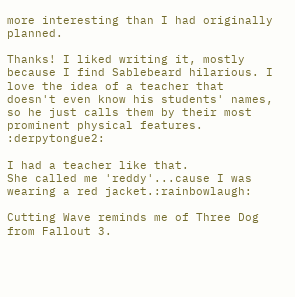more interesting than I had originally planned.

Thanks! I liked writing it, mostly because I find Sablebeard hilarious. I love the idea of a teacher that doesn't even know his students' names, so he just calls them by their most prominent physical features. :derpytongue2:

I had a teacher like that.
She called me 'reddy'...cause I was wearing a red jacket.:rainbowlaugh:

Cutting Wave reminds me of Three Dog from Fallout 3.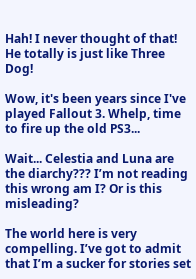Hah! I never thought of that! He totally is just like Three Dog!

Wow, it's been years since I've played Fallout 3. Whelp, time to fire up the old PS3...

Wait... Celestia and Luna are the diarchy??? I’m not reading this wrong am I? Or is this misleading?

The world here is very compelling. I’ve got to admit that I’m a sucker for stories set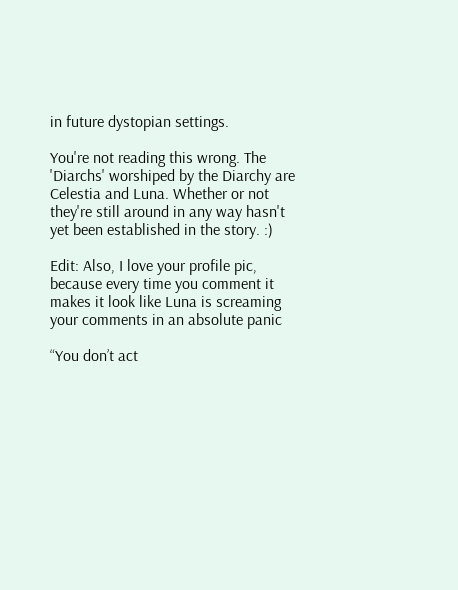in future dystopian settings.

You're not reading this wrong. The 'Diarchs' worshiped by the Diarchy are Celestia and Luna. Whether or not they're still around in any way hasn't yet been established in the story. :)

Edit: Also, I love your profile pic, because every time you comment it makes it look like Luna is screaming your comments in an absolute panic

“You don’t act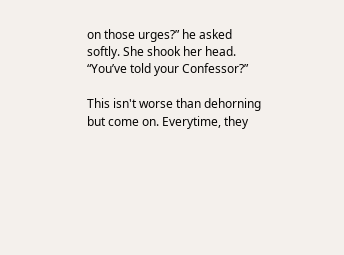on those urges?” he asked softly. She shook her head. “You’ve told your Confessor?”

This isn't worse than dehorning but come on. Everytime, they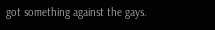got something against the gays.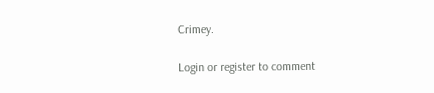Crimey.

Login or register to comment